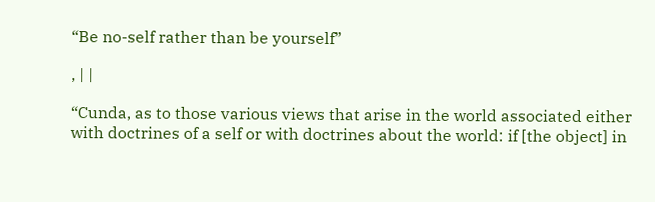“Be no-self rather than be yourself”

, | |

“Cunda, as to those various views that arise in the world associated either with doctrines of a self or with doctrines about the world: if [the object] in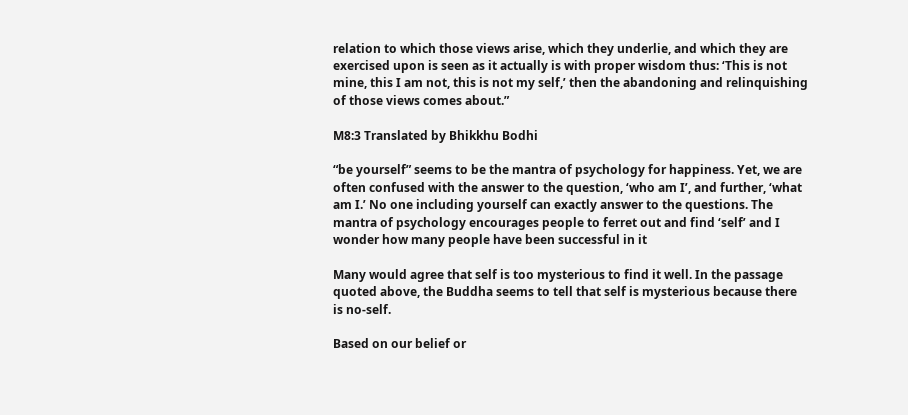relation to which those views arise, which they underlie, and which they are exercised upon is seen as it actually is with proper wisdom thus: ‘This is not mine, this I am not, this is not my self,’ then the abandoning and relinquishing of those views comes about.”

M8:3 Translated by Bhikkhu Bodhi

“be yourself” seems to be the mantra of psychology for happiness. Yet, we are often confused with the answer to the question, ‘who am I’, and further, ‘what am I.’ No one including yourself can exactly answer to the questions. The mantra of psychology encourages people to ferret out and find ‘self’ and I wonder how many people have been successful in it

Many would agree that self is too mysterious to find it well. In the passage quoted above, the Buddha seems to tell that self is mysterious because there is no-self.

Based on our belief or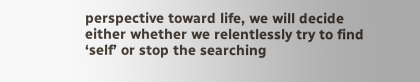perspective toward life, we will decide either whether we relentlessly try to find ‘self’ or stop the searching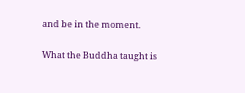and be in the moment.

What the Buddha taught is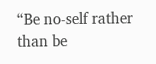“Be no-self rather than be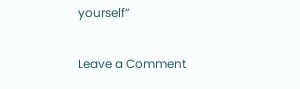yourself”

Leave a Comment